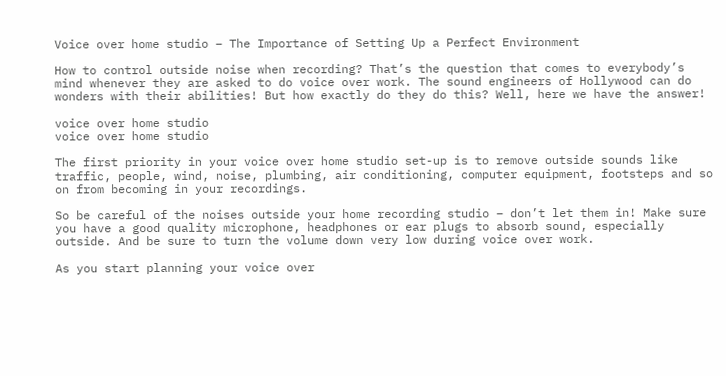Voice over home studio – The Importance of Setting Up a Perfect Environment

How to control outside noise when recording? That’s the question that comes to everybody’s mind whenever they are asked to do voice over work. The sound engineers of Hollywood can do wonders with their abilities! But how exactly do they do this? Well, here we have the answer!

voice over home studio
voice over home studio

The first priority in your voice over home studio set-up is to remove outside sounds like traffic, people, wind, noise, plumbing, air conditioning, computer equipment, footsteps and so on from becoming in your recordings.

So be careful of the noises outside your home recording studio – don’t let them in! Make sure you have a good quality microphone, headphones or ear plugs to absorb sound, especially outside. And be sure to turn the volume down very low during voice over work.

As you start planning your voice over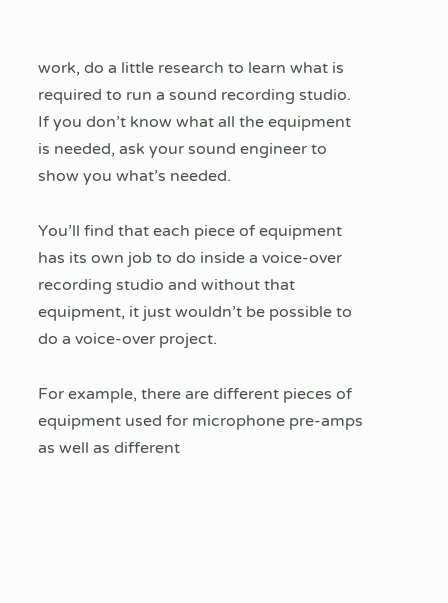work, do a little research to learn what is required to run a sound recording studio. If you don’t know what all the equipment is needed, ask your sound engineer to show you what’s needed.

You’ll find that each piece of equipment has its own job to do inside a voice-over recording studio and without that equipment, it just wouldn’t be possible to do a voice-over project.

For example, there are different pieces of equipment used for microphone pre-amps as well as different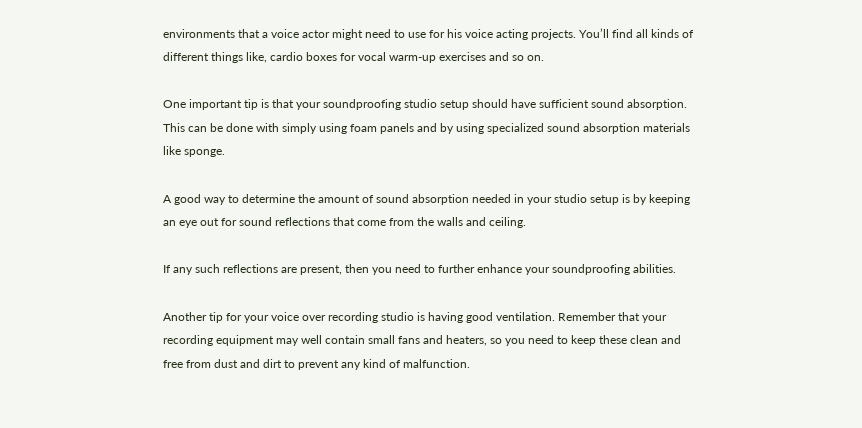environments that a voice actor might need to use for his voice acting projects. You’ll find all kinds of different things like, cardio boxes for vocal warm-up exercises and so on.

One important tip is that your soundproofing studio setup should have sufficient sound absorption. This can be done with simply using foam panels and by using specialized sound absorption materials like sponge.

A good way to determine the amount of sound absorption needed in your studio setup is by keeping an eye out for sound reflections that come from the walls and ceiling.

If any such reflections are present, then you need to further enhance your soundproofing abilities.

Another tip for your voice over recording studio is having good ventilation. Remember that your recording equipment may well contain small fans and heaters, so you need to keep these clean and free from dust and dirt to prevent any kind of malfunction.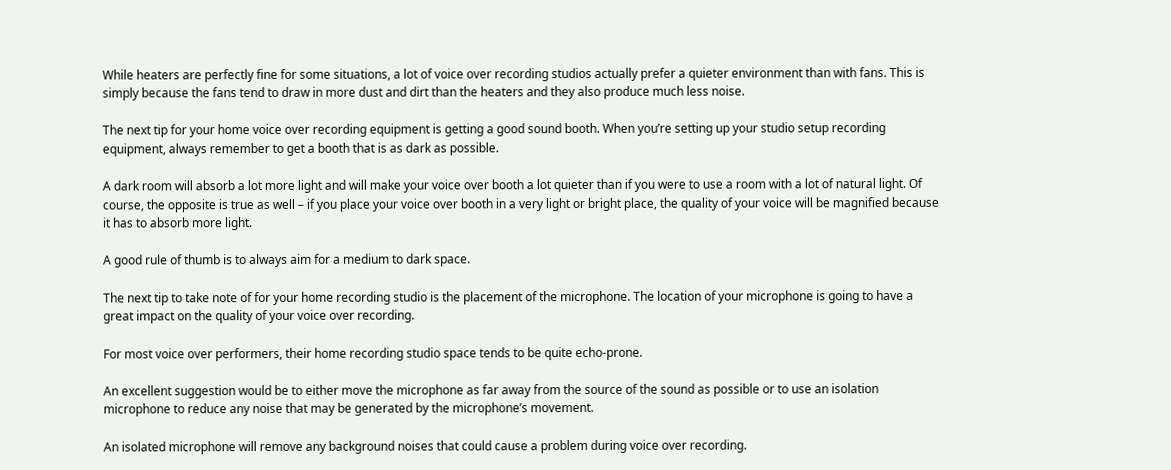While heaters are perfectly fine for some situations, a lot of voice over recording studios actually prefer a quieter environment than with fans. This is simply because the fans tend to draw in more dust and dirt than the heaters and they also produce much less noise.

The next tip for your home voice over recording equipment is getting a good sound booth. When you’re setting up your studio setup recording equipment, always remember to get a booth that is as dark as possible.

A dark room will absorb a lot more light and will make your voice over booth a lot quieter than if you were to use a room with a lot of natural light. Of course, the opposite is true as well – if you place your voice over booth in a very light or bright place, the quality of your voice will be magnified because it has to absorb more light.

A good rule of thumb is to always aim for a medium to dark space.

The next tip to take note of for your home recording studio is the placement of the microphone. The location of your microphone is going to have a great impact on the quality of your voice over recording.

For most voice over performers, their home recording studio space tends to be quite echo-prone.

An excellent suggestion would be to either move the microphone as far away from the source of the sound as possible or to use an isolation microphone to reduce any noise that may be generated by the microphone’s movement.

An isolated microphone will remove any background noises that could cause a problem during voice over recording.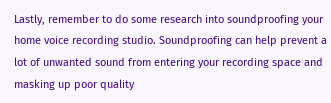Lastly, remember to do some research into soundproofing your home voice recording studio. Soundproofing can help prevent a lot of unwanted sound from entering your recording space and masking up poor quality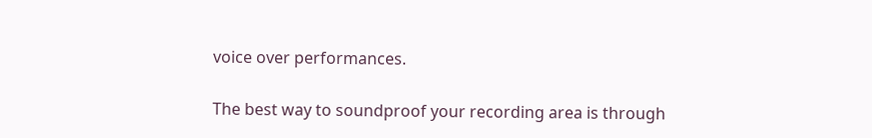voice over performances.

The best way to soundproof your recording area is through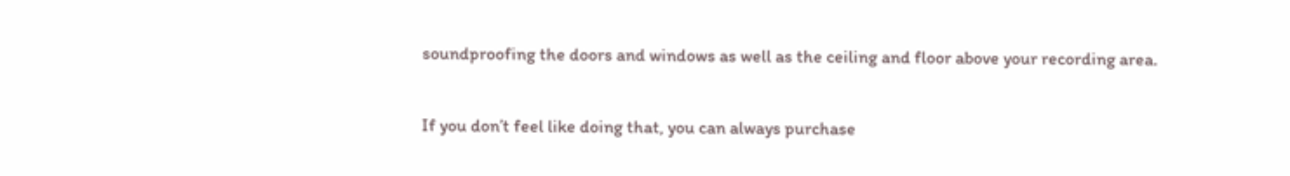soundproofing the doors and windows as well as the ceiling and floor above your recording area.

If you don’t feel like doing that, you can always purchase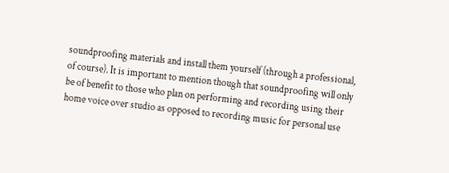soundproofing materials and install them yourself (through a professional, of course). It is important to mention though that soundproofing will only be of benefit to those who plan on performing and recording using their home voice over studio as opposed to recording music for personal use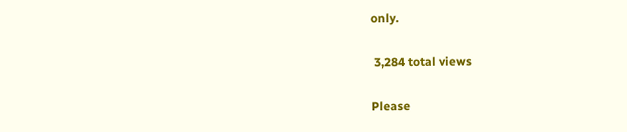only.

 3,284 total views

Please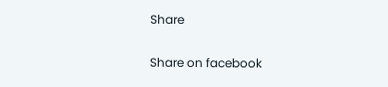Share

Share on facebook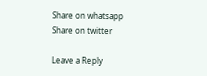Share on whatsapp
Share on twitter

Leave a Reply